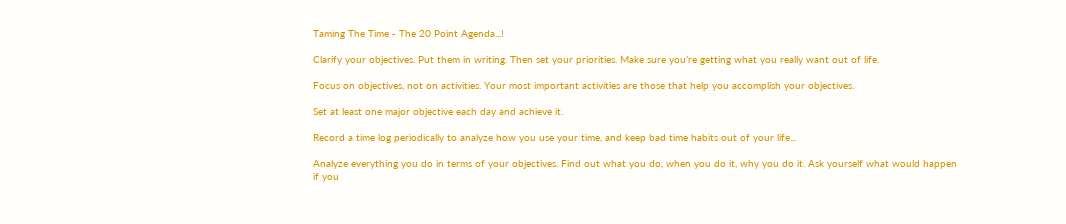Taming The Time - The 20 Point Agenda...!

Clarify your objectives. Put them in writing. Then set your priorities. Make sure you’re getting what you really want out of life.

Focus on objectives, not on activities. Your most important activities are those that help you accomplish your objectives.

Set at least one major objective each day and achieve it.

Record a time log periodically to analyze how you use your time, and keep bad time habits out of your life...

Analyze everything you do in terms of your objectives. Find out what you do, when you do it, why you do it. Ask yourself what would happen if you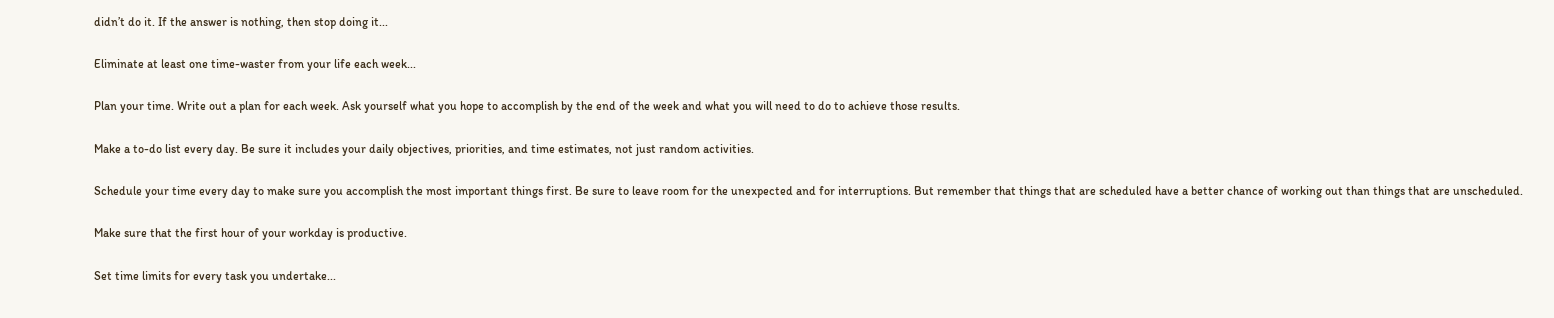didn’t do it. If the answer is nothing, then stop doing it...

Eliminate at least one time-waster from your life each week...

Plan your time. Write out a plan for each week. Ask yourself what you hope to accomplish by the end of the week and what you will need to do to achieve those results.

Make a to-do list every day. Be sure it includes your daily objectives, priorities, and time estimates, not just random activities.

Schedule your time every day to make sure you accomplish the most important things first. Be sure to leave room for the unexpected and for interruptions. But remember that things that are scheduled have a better chance of working out than things that are unscheduled.

Make sure that the first hour of your workday is productive.

Set time limits for every task you undertake...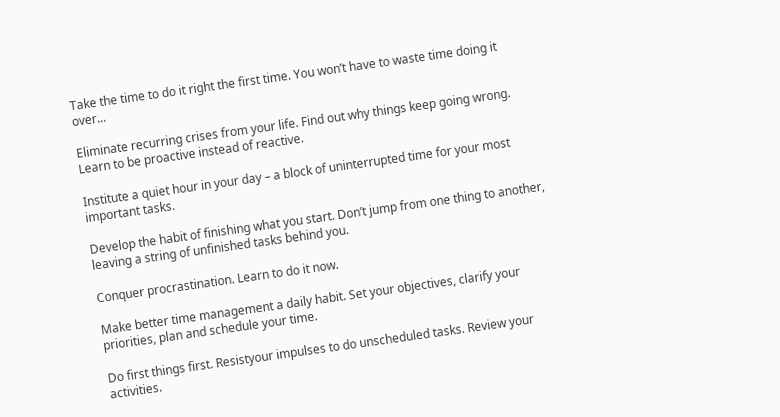Take the time to do it right the first time. You won’t have to waste time doing it over...

Eliminate recurring crises from your life. Find out why things keep going wrong. Learn to be proactive instead of reactive.

Institute a quiet hour in your day – a block of uninterrupted time for your most important tasks.

Develop the habit of finishing what you start. Don’t jump from one thing to another, leaving a string of unfinished tasks behind you.

Conquer procrastination. Learn to do it now.

Make better time management a daily habit. Set your objectives, clarify your priorities, plan and schedule your time.

Do first things first. Resistyour impulses to do unscheduled tasks. Review your activities.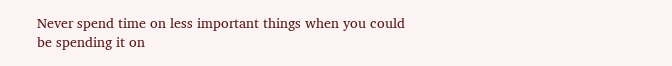Never spend time on less important things when you could be spending it on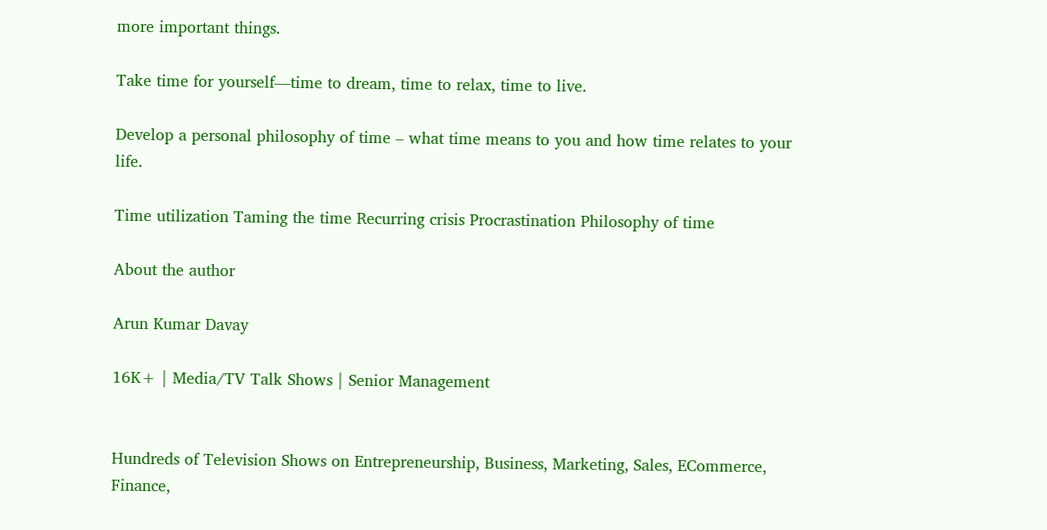more important things.

Take time for yourself—time to dream, time to relax, time to live.

Develop a personal philosophy of time – what time means to you and how time relates to your life.

Time utilization Taming the time Recurring crisis Procrastination Philosophy of time

About the author

Arun Kumar Davay

16K+ | Media/TV Talk Shows | Senior Management


Hundreds of Television Shows on Entrepreneurship, Business, Marketing, Sales, ECommerce, Finance,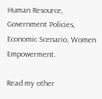Human Resource, Government Policies, Economic Scenario, Women Empowerment.

Read my other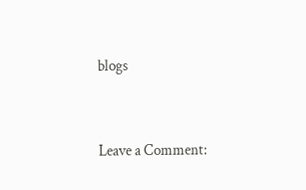blogs


Leave a Comment: